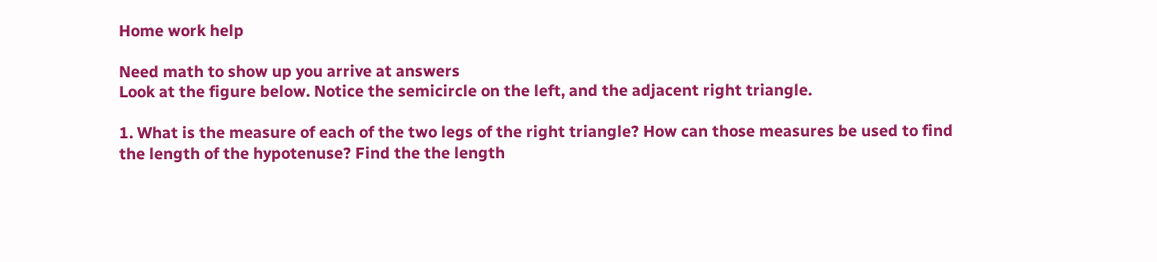Home work help

Need math to show up you arrive at answers
Look at the figure below. Notice the semicircle on the left, and the adjacent right triangle.

1. What is the measure of each of the two legs of the right triangle? How can those measures be used to find the length of the hypotenuse? Find the the length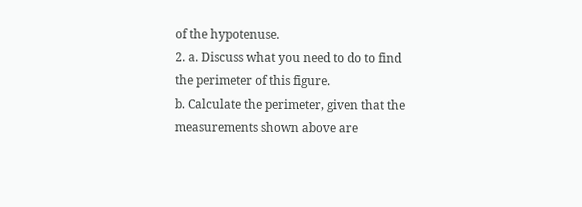of the hypotenuse.
2. a. Discuss what you need to do to find the perimeter of this figure.
b. Calculate the perimeter, given that the measurements shown above are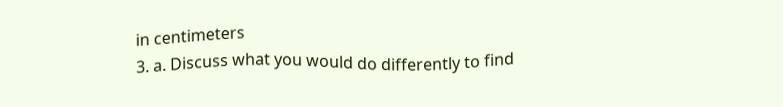in centimeters
3. a. Discuss what you would do differently to find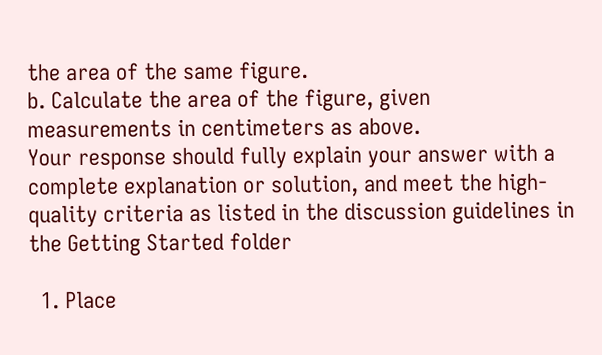the area of the same figure.
b. Calculate the area of the figure, given measurements in centimeters as above.
Your response should fully explain your answer with a complete explanation or solution, and meet the high-quality criteria as listed in the discussion guidelines in the Getting Started folder

  1. Place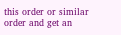this order or similar order and get an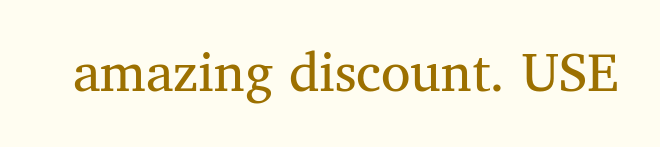amazing discount. USE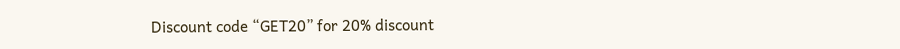Discount code “GET20” for 20% discount